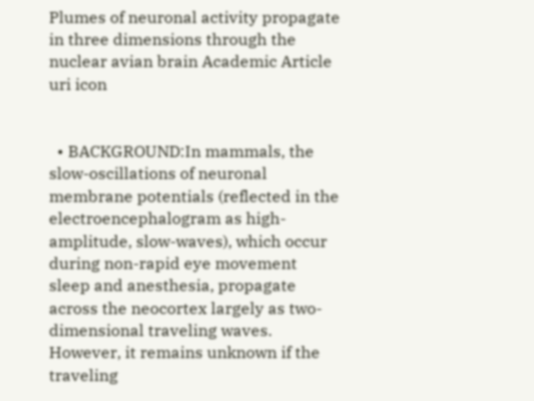Plumes of neuronal activity propagate in three dimensions through the nuclear avian brain Academic Article uri icon


  • BACKGROUND:In mammals, the slow-oscillations of neuronal membrane potentials (reflected in the electroencephalogram as high-amplitude, slow-waves), which occur during non-rapid eye movement sleep and anesthesia, propagate across the neocortex largely as two-dimensional traveling waves. However, it remains unknown if the traveling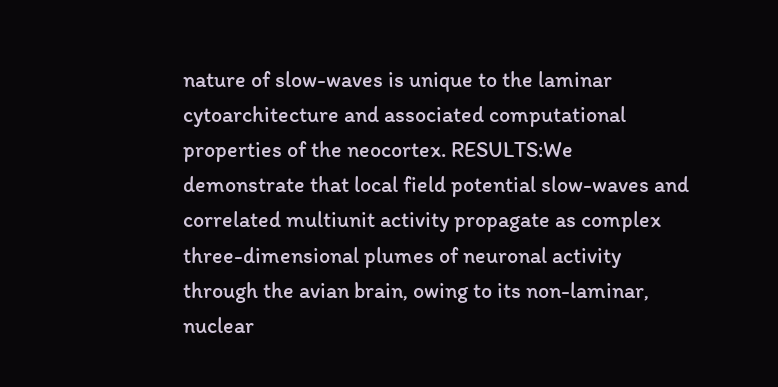nature of slow-waves is unique to the laminar cytoarchitecture and associated computational properties of the neocortex. RESULTS:We demonstrate that local field potential slow-waves and correlated multiunit activity propagate as complex three-dimensional plumes of neuronal activity through the avian brain, owing to its non-laminar, nuclear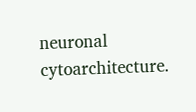neuronal cytoarchitecture.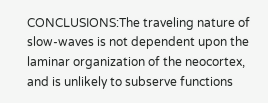CONCLUSIONS:The traveling nature of slow-waves is not dependent upon the laminar organization of the neocortex, and is unlikely to subserve functions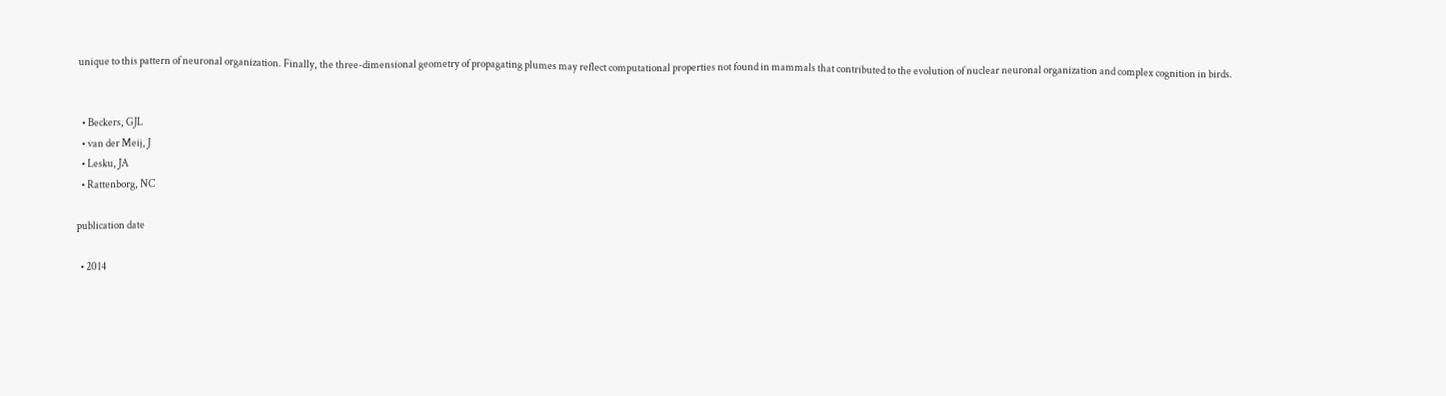unique to this pattern of neuronal organization. Finally, the three-dimensional geometry of propagating plumes may reflect computational properties not found in mammals that contributed to the evolution of nuclear neuronal organization and complex cognition in birds.


  • Beckers, GJL
  • van der Meij, J
  • Lesku, JA
  • Rattenborg, NC

publication date

  • 2014